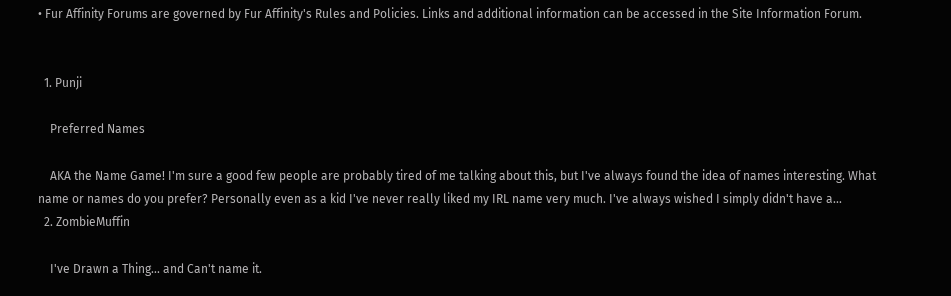• Fur Affinity Forums are governed by Fur Affinity's Rules and Policies. Links and additional information can be accessed in the Site Information Forum.


  1. Punji

    Preferred Names

    AKA the Name Game! I'm sure a good few people are probably tired of me talking about this, but I've always found the idea of names interesting. What name or names do you prefer? Personally even as a kid I've never really liked my IRL name very much. I've always wished I simply didn't have a...
  2. ZombieMuffin

    I've Drawn a Thing... and Can't name it.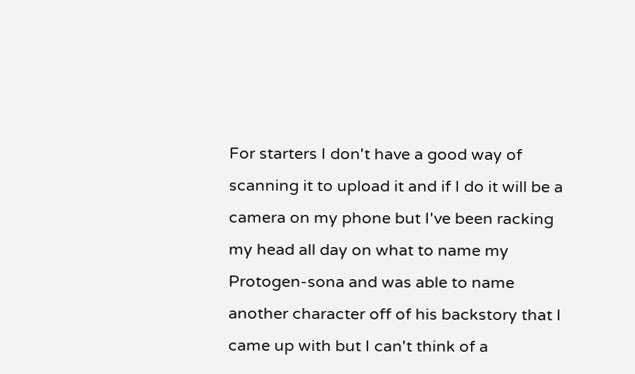For starters I don't have a good way of scanning it to upload it and if I do it will be a camera on my phone but I've been racking my head all day on what to name my Protogen-sona and was able to name another character off of his backstory that I came up with but I can't think of a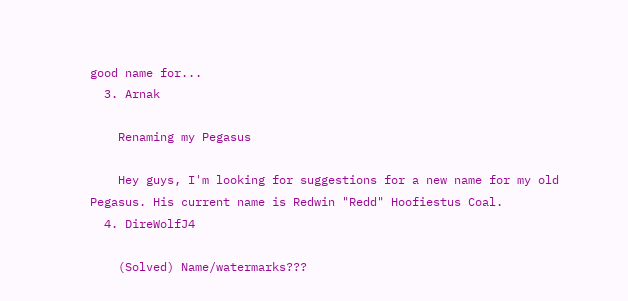good name for...
  3. Arnak

    Renaming my Pegasus

    Hey guys, I'm looking for suggestions for a new name for my old Pegasus. His current name is Redwin "Redd" Hoofiestus Coal.
  4. DireWolfJ4

    (Solved) Name/watermarks???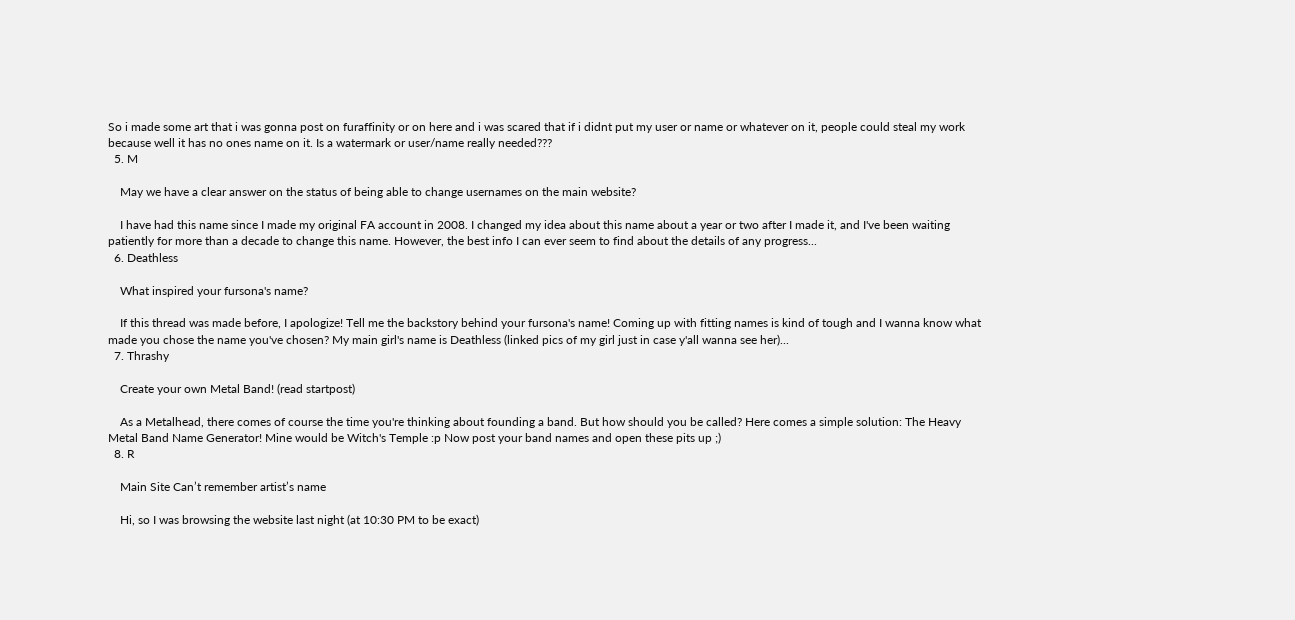So i made some art that i was gonna post on furaffinity or on here and i was scared that if i didnt put my user or name or whatever on it, people could steal my work because well it has no ones name on it. Is a watermark or user/name really needed???
  5. M

    May we have a clear answer on the status of being able to change usernames on the main website?

    I have had this name since I made my original FA account in 2008. I changed my idea about this name about a year or two after I made it, and I've been waiting patiently for more than a decade to change this name. However, the best info I can ever seem to find about the details of any progress...
  6. Deathless

    What inspired your fursona's name?

    If this thread was made before, I apologize! Tell me the backstory behind your fursona's name! Coming up with fitting names is kind of tough and I wanna know what made you chose the name you've chosen? My main girl's name is Deathless (linked pics of my girl just in case y'all wanna see her)...
  7. Thrashy

    Create your own Metal Band! (read startpost)

    As a Metalhead, there comes of course the time you're thinking about founding a band. But how should you be called? Here comes a simple solution: The Heavy Metal Band Name Generator! Mine would be Witch's Temple :p Now post your band names and open these pits up ;)
  8. R

    Main Site Can’t remember artist’s name

    Hi, so I was browsing the website last night (at 10:30 PM to be exact)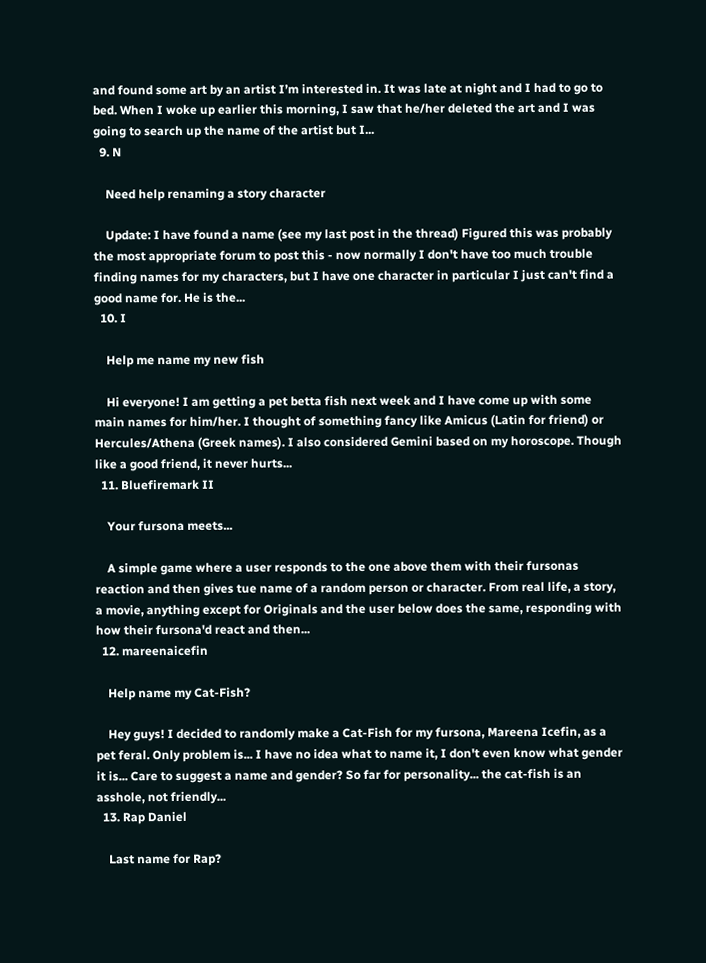and found some art by an artist I’m interested in. It was late at night and I had to go to bed. When I woke up earlier this morning, I saw that he/her deleted the art and I was going to search up the name of the artist but I...
  9. N

    Need help renaming a story character

    Update: I have found a name (see my last post in the thread) Figured this was probably the most appropriate forum to post this - now normally I don't have too much trouble finding names for my characters, but I have one character in particular I just can't find a good name for. He is the...
  10. I

    Help me name my new fish

    Hi everyone! I am getting a pet betta fish next week and I have come up with some main names for him/her. I thought of something fancy like Amicus (Latin for friend) or Hercules/Athena (Greek names). I also considered Gemini based on my horoscope. Though like a good friend, it never hurts...
  11. Bluefiremark II

    Your fursona meets...

    A simple game where a user responds to the one above them with their fursonas reaction and then gives tue name of a random person or character. From real life, a story, a movie, anything except for Originals and the user below does the same, responding with how their fursona'd react and then...
  12. mareenaicefin

    Help name my Cat-Fish?

    Hey guys! I decided to randomly make a Cat-Fish for my fursona, Mareena Icefin, as a pet feral. Only problem is... I have no idea what to name it, I don't even know what gender it is... Care to suggest a name and gender? So far for personality... the cat-fish is an asshole, not friendly...
  13. Rap Daniel

    Last name for Rap?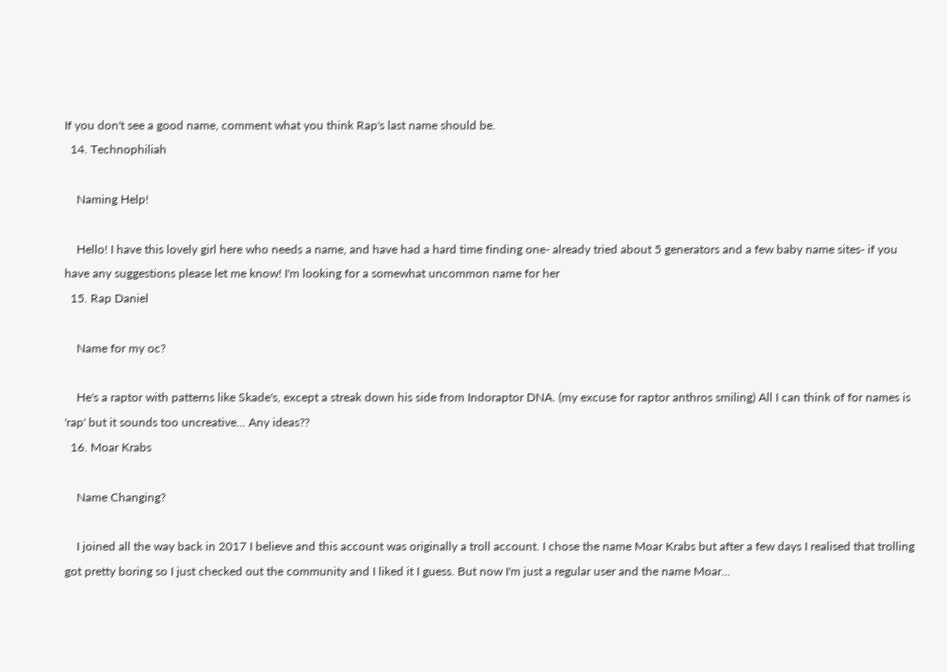If you don't see a good name, comment what you think Rap's last name should be.
  14. Technophiliah

    Naming Help!

    Hello! I have this lovely girl here who needs a name, and have had a hard time finding one- already tried about 5 generators and a few baby name sites- if you have any suggestions please let me know! I'm looking for a somewhat uncommon name for her
  15. Rap Daniel

    Name for my oc?

    He's a raptor with patterns like Skade's, except a streak down his side from Indoraptor DNA. (my excuse for raptor anthros smiling) All I can think of for names is 'rap' but it sounds too uncreative... Any ideas??
  16. Moar Krabs

    Name Changing?

    I joined all the way back in 2017 I believe and this account was originally a troll account. I chose the name Moar Krabs but after a few days I realised that trolling got pretty boring so I just checked out the community and I liked it I guess. But now I'm just a regular user and the name Moar...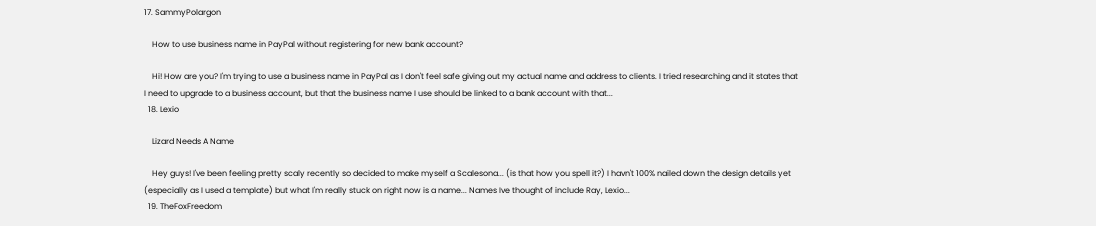17. SammyPolargon

    How to use business name in PayPal without registering for new bank account?

    Hi! How are you? I'm trying to use a business name in PayPal as I don't feel safe giving out my actual name and address to clients. I tried researching and it states that I need to upgrade to a business account, but that the business name I use should be linked to a bank account with that...
  18. Lexio

    Lizard Needs A Name

    Hey guys! I've been feeling pretty scaly recently so decided to make myself a Scalesona... (is that how you spell it?) I havn't 100% nailed down the design details yet (especially as I used a template) but what I'm really stuck on right now is a name... Names Ive thought of include Ray, Lexio...
  19. TheFoxFreedom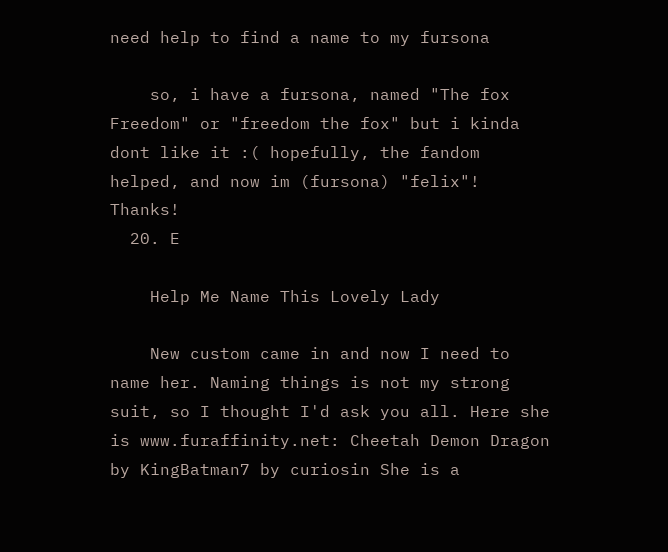need help to find a name to my fursona

    so, i have a fursona, named "The fox Freedom" or "freedom the fox" but i kinda dont like it :( hopefully, the fandom helped, and now im (fursona) "felix"! Thanks!
  20. E

    Help Me Name This Lovely Lady

    New custom came in and now I need to name her. Naming things is not my strong suit, so I thought I'd ask you all. Here she is www.furaffinity.net: Cheetah Demon Dragon by KingBatman7 by curiosin She is a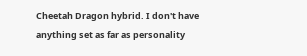Cheetah Dragon hybrid. I don't have anything set as far as personality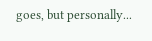goes, but personally...